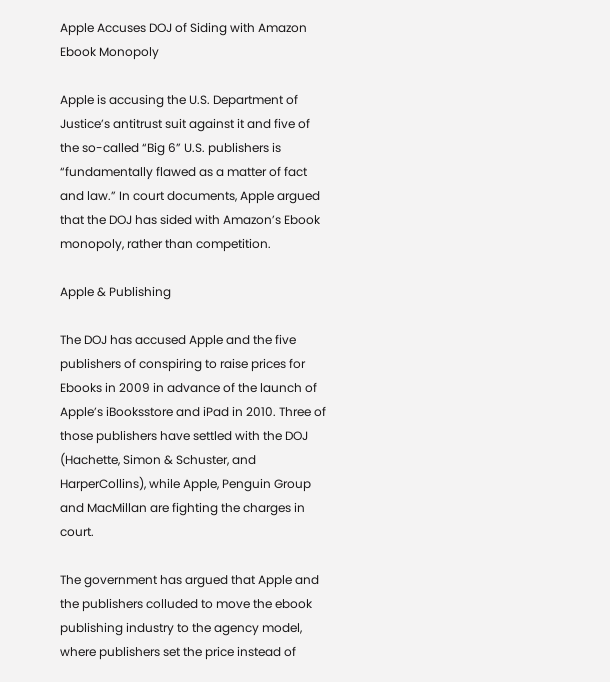Apple Accuses DOJ of Siding with Amazon Ebook Monopoly

Apple is accusing the U.S. Department of Justice’s antitrust suit against it and five of the so-called “Big 6” U.S. publishers is “fundamentally flawed as a matter of fact and law.” In court documents, Apple argued that the DOJ has sided with Amazon’s Ebook monopoly, rather than competition.

Apple & Publishing

The DOJ has accused Apple and the five publishers of conspiring to raise prices for Ebooks in 2009 in advance of the launch of Apple’s iBooksstore and iPad in 2010. Three of those publishers have settled with the DOJ (Hachette, Simon & Schuster, and HarperCollins), while Apple, Penguin Group and MacMillan are fighting the charges in court.

The government has argued that Apple and the publishers colluded to move the ebook publishing industry to the agency model, where publishers set the price instead of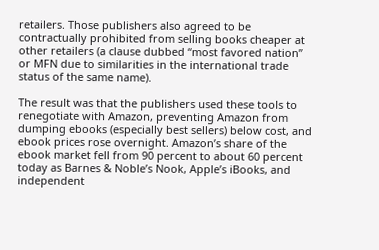retailers. Those publishers also agreed to be contractually prohibited from selling books cheaper at other retailers (a clause dubbed “most favored nation” or MFN due to similarities in the international trade status of the same name).

The result was that the publishers used these tools to renegotiate with Amazon, preventing Amazon from dumping ebooks (especially best sellers) below cost, and ebook prices rose overnight. Amazon’s share of the ebook market fell from 90 percent to about 60 percent today as Barnes & Noble’s Nook, Apple’s iBooks, and independent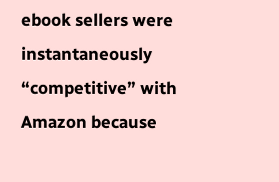ebook sellers were instantaneously “competitive” with Amazon because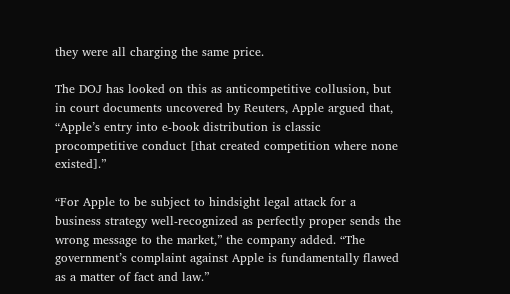they were all charging the same price.

The DOJ has looked on this as anticompetitive collusion, but in court documents uncovered by Reuters, Apple argued that, “Apple’s entry into e-book distribution is classic procompetitive conduct [that created competition where none existed].”

“For Apple to be subject to hindsight legal attack for a business strategy well-recognized as perfectly proper sends the wrong message to the market,” the company added. “The government’s complaint against Apple is fundamentally flawed as a matter of fact and law.”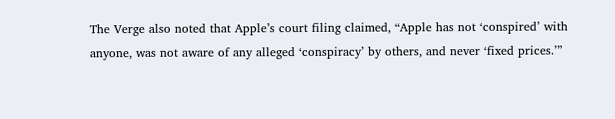The Verge also noted that Apple’s court filing claimed, “Apple has not ‘conspired’ with anyone, was not aware of any alleged ‘conspiracy’ by others, and never ‘fixed prices.’”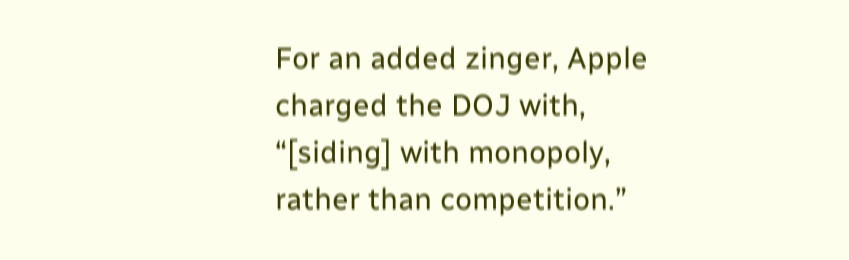For an added zinger, Apple charged the DOJ with, “[siding] with monopoly, rather than competition.”